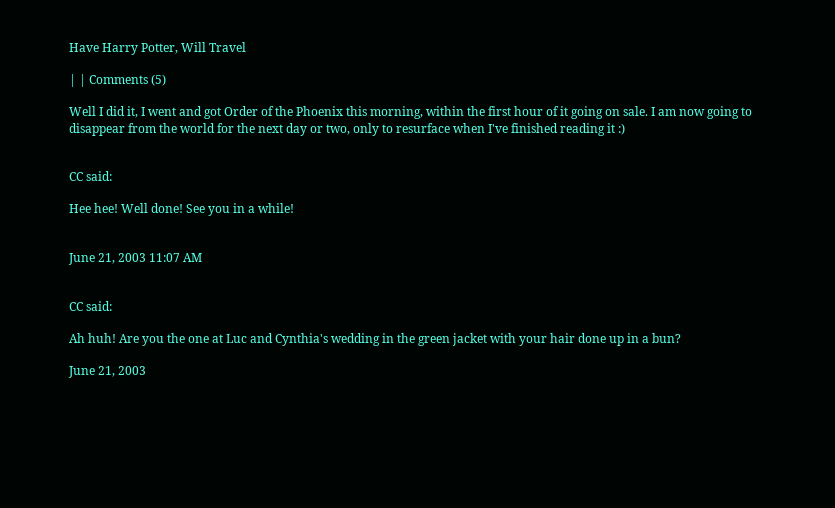Have Harry Potter, Will Travel

| | Comments (5)

Well I did it, I went and got Order of the Phoenix this morning, within the first hour of it going on sale. I am now going to disappear from the world for the next day or two, only to resurface when I've finished reading it :)


CC said:

Hee hee! Well done! See you in a while!


June 21, 2003 11:07 AM


CC said:

Ah huh! Are you the one at Luc and Cynthia's wedding in the green jacket with your hair done up in a bun?

June 21, 2003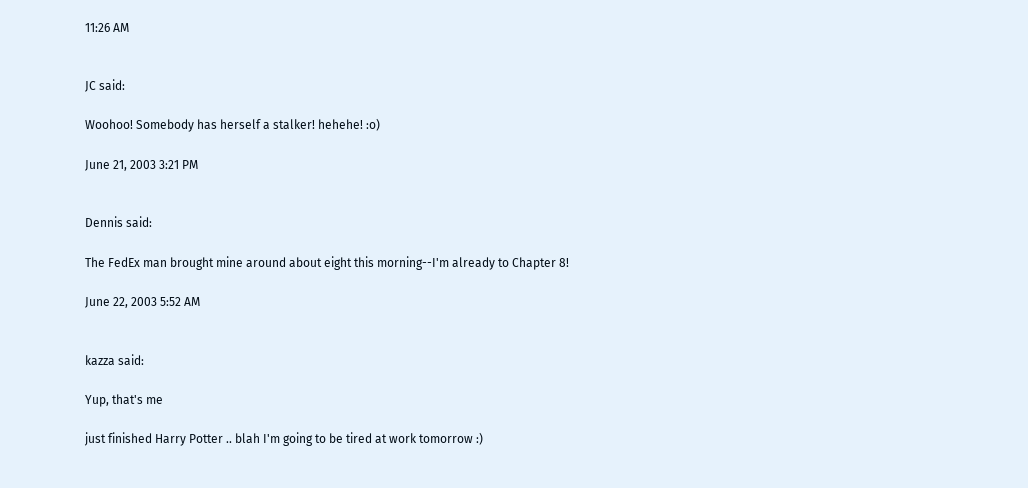11:26 AM


JC said:

Woohoo! Somebody has herself a stalker! hehehe! :o)

June 21, 2003 3:21 PM


Dennis said:

The FedEx man brought mine around about eight this morning--I'm already to Chapter 8!

June 22, 2003 5:52 AM


kazza said:

Yup, that's me

just finished Harry Potter .. blah I'm going to be tired at work tomorrow :)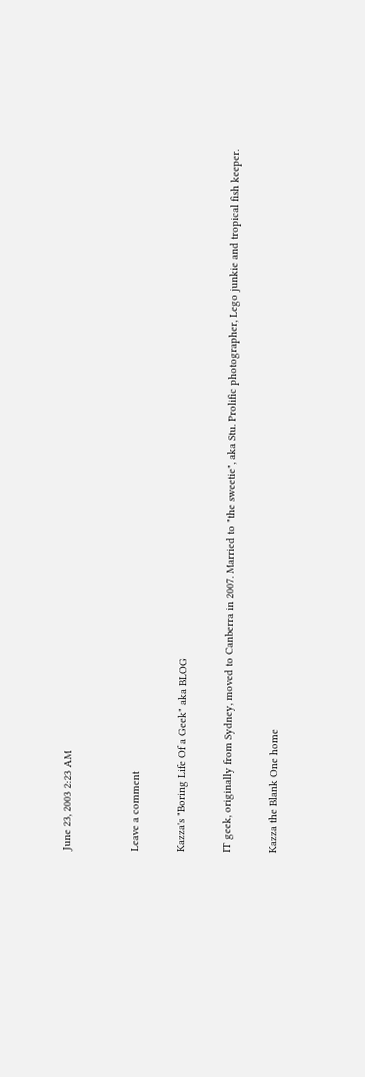June 23, 2003 2:23 AM


Leave a comment

Kazza's "Boring Life Of a Geek" aka BLOG

IT geek, originally from Sydney, moved to Canberra in 2007. Married to "the sweetie", aka Stu. Prolific photographer, Lego junkie and tropical fish keeper.

Kazza the Blank One home